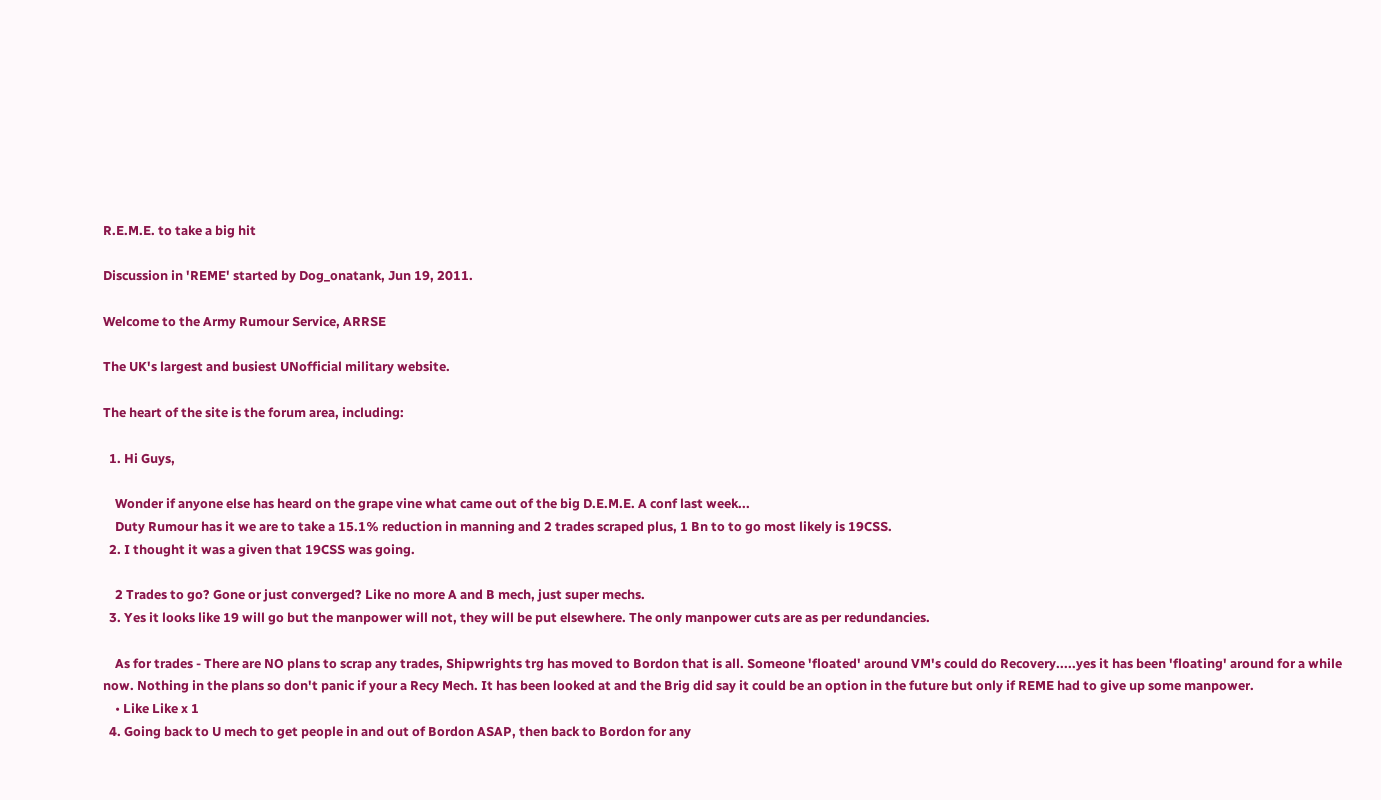R.E.M.E. to take a big hit

Discussion in 'REME' started by Dog_onatank, Jun 19, 2011.

Welcome to the Army Rumour Service, ARRSE

The UK's largest and busiest UNofficial military website.

The heart of the site is the forum area, including:

  1. Hi Guys,

    Wonder if anyone else has heard on the grape vine what came out of the big D.E.M.E. A conf last week...
    Duty Rumour has it we are to take a 15.1% reduction in manning and 2 trades scraped plus, 1 Bn to to go most likely is 19CSS.
  2. I thought it was a given that 19CSS was going.

    2 Trades to go? Gone or just converged? Like no more A and B mech, just super mechs.
  3. Yes it looks like 19 will go but the manpower will not, they will be put elsewhere. The only manpower cuts are as per redundancies.

    As for trades - There are NO plans to scrap any trades, Shipwrights trg has moved to Bordon that is all. Someone 'floated' around VM's could do Recovery.....yes it has been 'floating' around for a while now. Nothing in the plans so don't panic if your a Recy Mech. It has been looked at and the Brig did say it could be an option in the future but only if REME had to give up some manpower.
    • Like Like x 1
  4. Going back to U mech to get people in and out of Bordon ASAP, then back to Bordon for any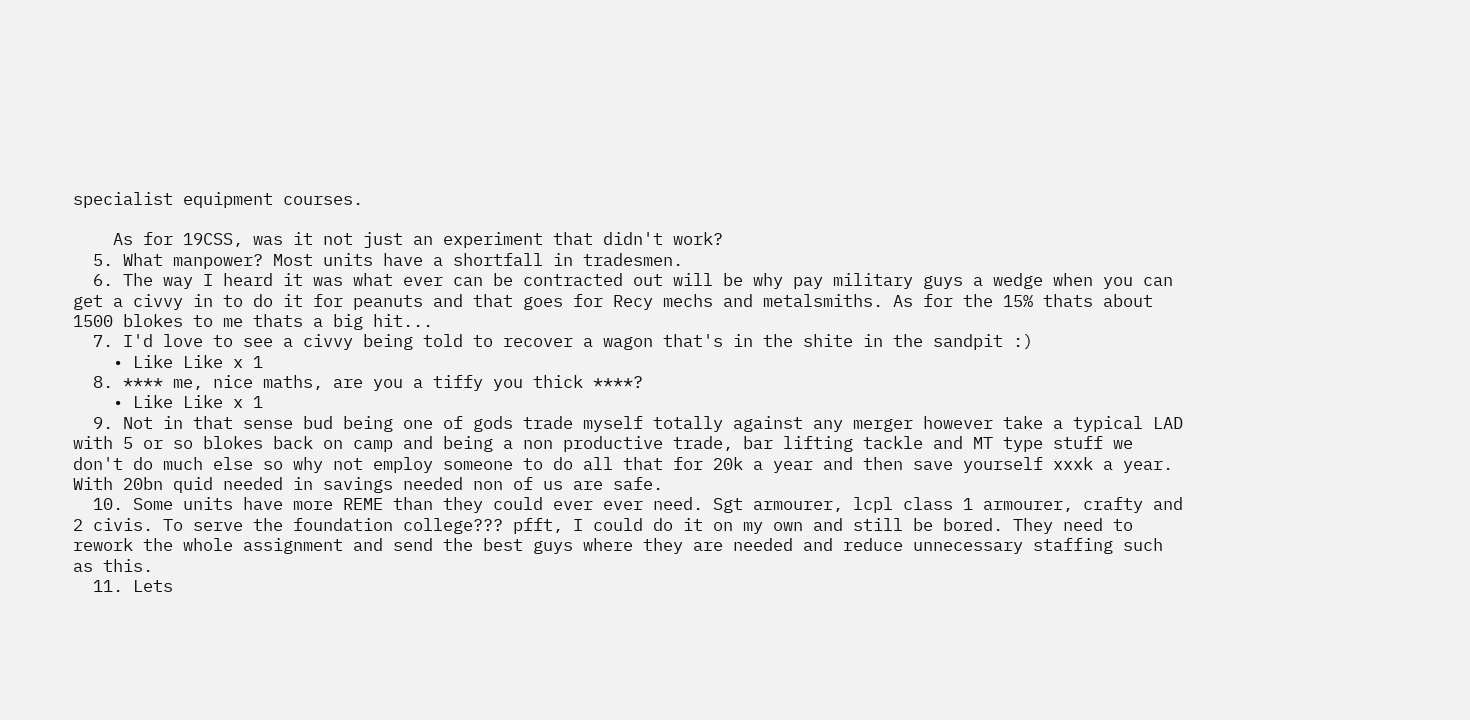specialist equipment courses.

    As for 19CSS, was it not just an experiment that didn't work?
  5. What manpower? Most units have a shortfall in tradesmen.
  6. The way I heard it was what ever can be contracted out will be why pay military guys a wedge when you can get a civvy in to do it for peanuts and that goes for Recy mechs and metalsmiths. As for the 15% thats about 1500 blokes to me thats a big hit...
  7. I'd love to see a civvy being told to recover a wagon that's in the shite in the sandpit :)
    • Like Like x 1
  8. **** me, nice maths, are you a tiffy you thick ****?
    • Like Like x 1
  9. Not in that sense bud being one of gods trade myself totally against any merger however take a typical LAD with 5 or so blokes back on camp and being a non productive trade, bar lifting tackle and MT type stuff we don't do much else so why not employ someone to do all that for 20k a year and then save yourself xxxk a year. With 20bn quid needed in savings needed non of us are safe.
  10. Some units have more REME than they could ever ever need. Sgt armourer, lcpl class 1 armourer, crafty and 2 civis. To serve the foundation college??? pfft, I could do it on my own and still be bored. They need to rework the whole assignment and send the best guys where they are needed and reduce unnecessary staffing such as this.
  11. Lets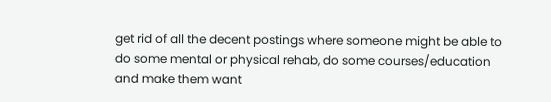get rid of all the decent postings where someone might be able to do some mental or physical rehab, do some courses/education and make them want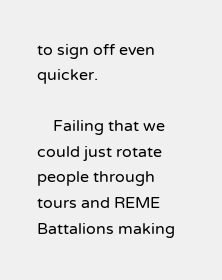to sign off even quicker.

    Failing that we could just rotate people through tours and REME Battalions making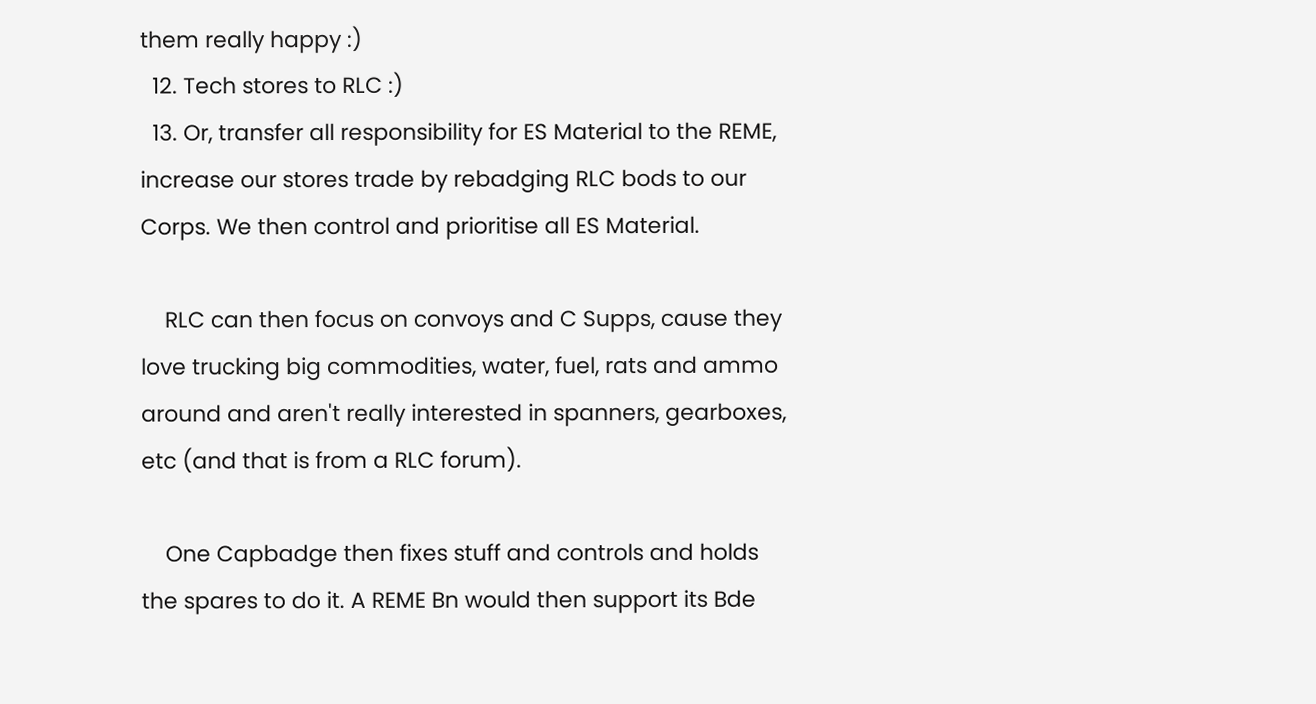them really happy :)
  12. Tech stores to RLC :)
  13. Or, transfer all responsibility for ES Material to the REME, increase our stores trade by rebadging RLC bods to our Corps. We then control and prioritise all ES Material.

    RLC can then focus on convoys and C Supps, cause they love trucking big commodities, water, fuel, rats and ammo around and aren't really interested in spanners, gearboxes, etc (and that is from a RLC forum).

    One Capbadge then fixes stuff and controls and holds the spares to do it. A REME Bn would then support its Bde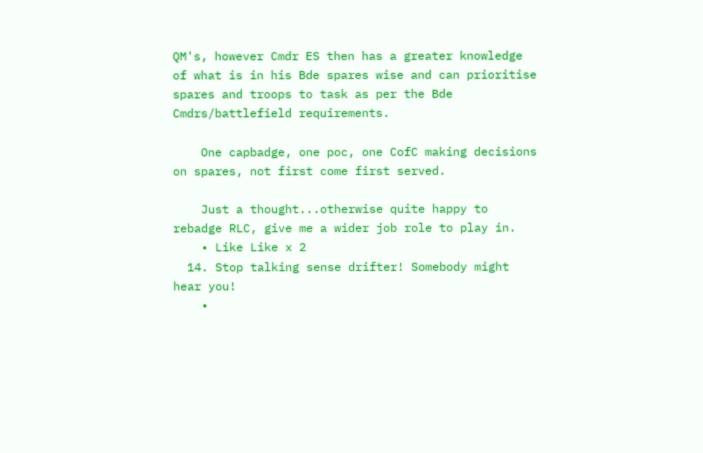QM's, however Cmdr ES then has a greater knowledge of what is in his Bde spares wise and can prioritise spares and troops to task as per the Bde Cmdrs/battlefield requirements.

    One capbadge, one poc, one CofC making decisions on spares, not first come first served.

    Just a thought...otherwise quite happy to rebadge RLC, give me a wider job role to play in.
    • Like Like x 2
  14. Stop talking sense drifter! Somebody might hear you!
    •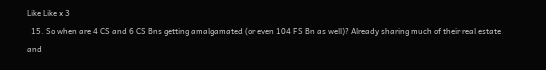Like Like x 3
  15. So when are 4 CS and 6 CS Bns getting amalgamated (or even 104 FS Bn as well)? Already sharing much of their real estate and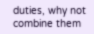duties, why not combine them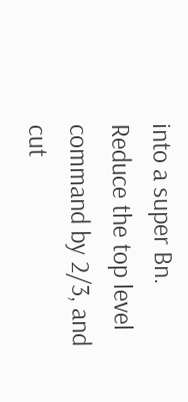into a super Bn. Reduce the top level command by 2/3, and cut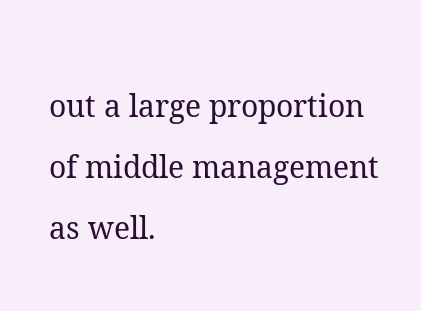out a large proportion of middle management as well.